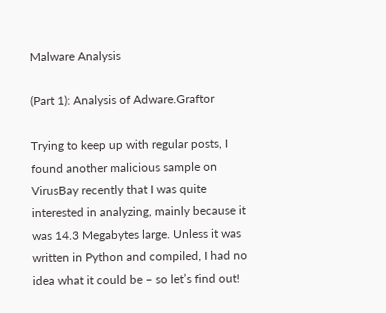Malware Analysis

(Part 1): Analysis of Adware.Graftor

Trying to keep up with regular posts, I found another malicious sample on VirusBay recently that I was quite interested in analyzing, mainly because it was 14.3 Megabytes large. Unless it was written in Python and compiled, I had no idea what it could be – so let’s find out!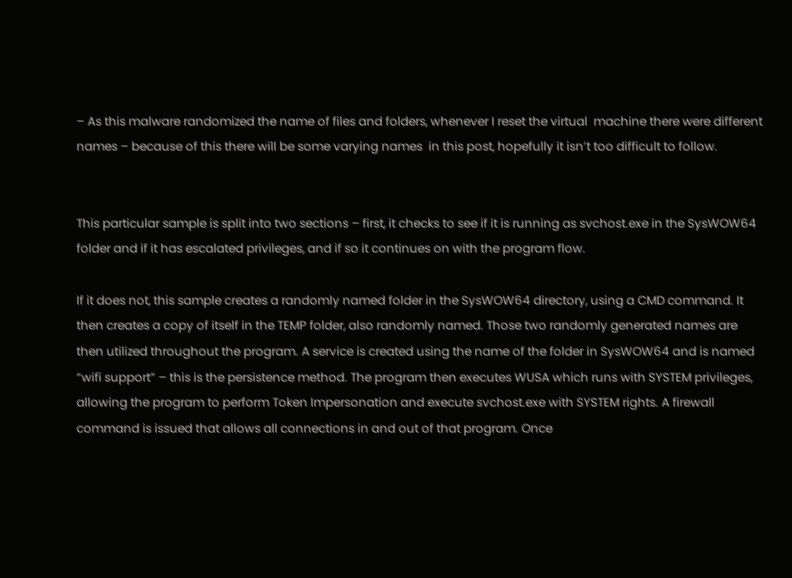– As this malware randomized the name of files and folders, whenever I reset the virtual  machine there were different names – because of this there will be some varying names  in this post, hopefully it isn’t too difficult to follow.


This particular sample is split into two sections – first, it checks to see if it is running as svchost.exe in the SysWOW64 folder and if it has escalated privileges, and if so it continues on with the program flow.

If it does not, this sample creates a randomly named folder in the SysWOW64 directory, using a CMD command. It then creates a copy of itself in the TEMP folder, also randomly named. Those two randomly generated names are then utilized throughout the program. A service is created using the name of the folder in SysWOW64 and is named “wifi support” – this is the persistence method. The program then executes WUSA which runs with SYSTEM privileges, allowing the program to perform Token Impersonation and execute svchost.exe with SYSTEM rights. A firewall command is issued that allows all connections in and out of that program. Once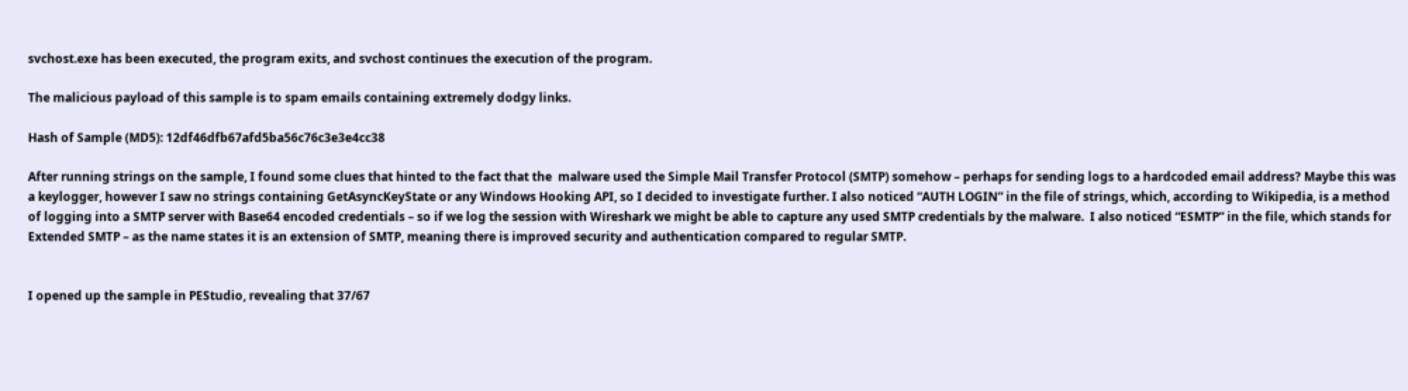svchost.exe has been executed, the program exits, and svchost continues the execution of the program.

The malicious payload of this sample is to spam emails containing extremely dodgy links.

Hash of Sample (MD5): 12df46dfb67afd5ba56c76c3e3e4cc38

After running strings on the sample, I found some clues that hinted to the fact that the  malware used the Simple Mail Transfer Protocol (SMTP) somehow – perhaps for sending logs to a hardcoded email address? Maybe this was a keylogger, however I saw no strings containing GetAsyncKeyState or any Windows Hooking API, so I decided to investigate further. I also noticed “AUTH LOGIN” in the file of strings, which, according to Wikipedia, is a method of logging into a SMTP server with Base64 encoded credentials – so if we log the session with Wireshark we might be able to capture any used SMTP credentials by the malware.  I also noticed “ESMTP” in the file, which stands for Extended SMTP – as the name states it is an extension of SMTP, meaning there is improved security and authentication compared to regular SMTP.


I opened up the sample in PEStudio, revealing that 37/67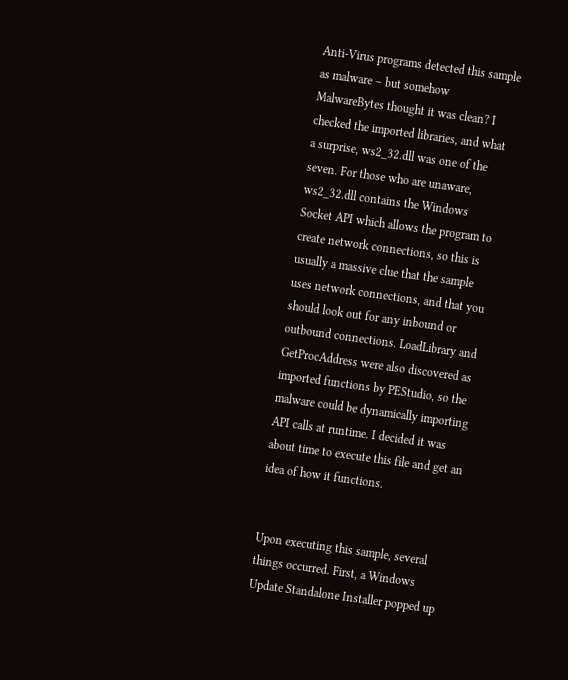Anti-Virus programs detected this sample as malware – but somehow MalwareBytes thought it was clean? I checked the imported libraries, and what a surprise, ws2_32.dll was one of the seven. For those who are unaware, ws2_32.dll contains the Windows Socket API which allows the program to create network connections, so this is usually a massive clue that the sample uses network connections, and that you should look out for any inbound or outbound connections. LoadLibrary and GetProcAddress were also discovered as imported functions by PEStudio, so the malware could be dynamically importing API calls at runtime. I decided it was about time to execute this file and get an idea of how it functions.


Upon executing this sample, several things occurred. First, a Windows Update Standalone Installer popped up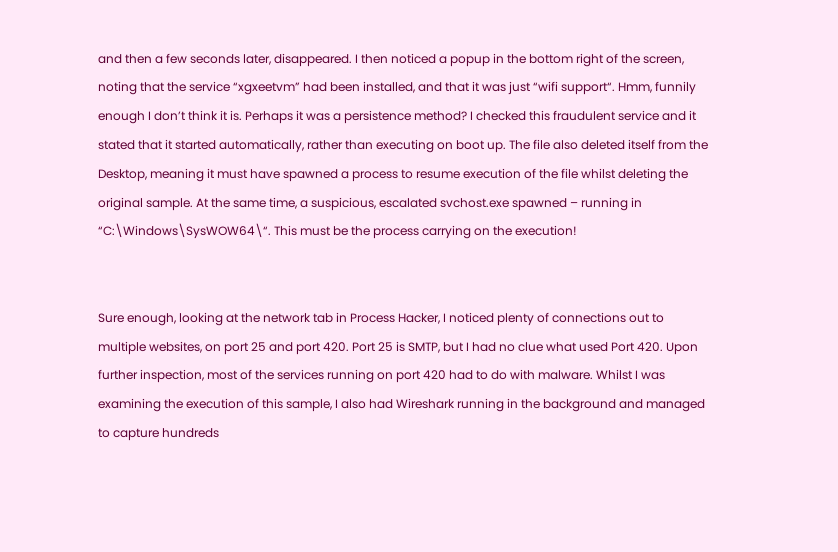and then a few seconds later, disappeared. I then noticed a popup in the bottom right of the screen, noting that the service “xgxeetvm” had been installed, and that it was just “wifi support“. Hmm, funnily enough I don’t think it is. Perhaps it was a persistence method? I checked this fraudulent service and it stated that it started automatically, rather than executing on boot up. The file also deleted itself from the Desktop, meaning it must have spawned a process to resume execution of the file whilst deleting the original sample. At the same time, a suspicious, escalated svchost.exe spawned – running in “C:\Windows\SysWOW64\“. This must be the process carrying on the execution!


Sure enough, looking at the network tab in Process Hacker, I noticed plenty of connections out to multiple websites, on port 25 and port 420. Port 25 is SMTP, but I had no clue what used Port 420. Upon further inspection, most of the services running on port 420 had to do with malware. Whilst I was examining the execution of this sample, I also had Wireshark running in the background and managed to capture hundreds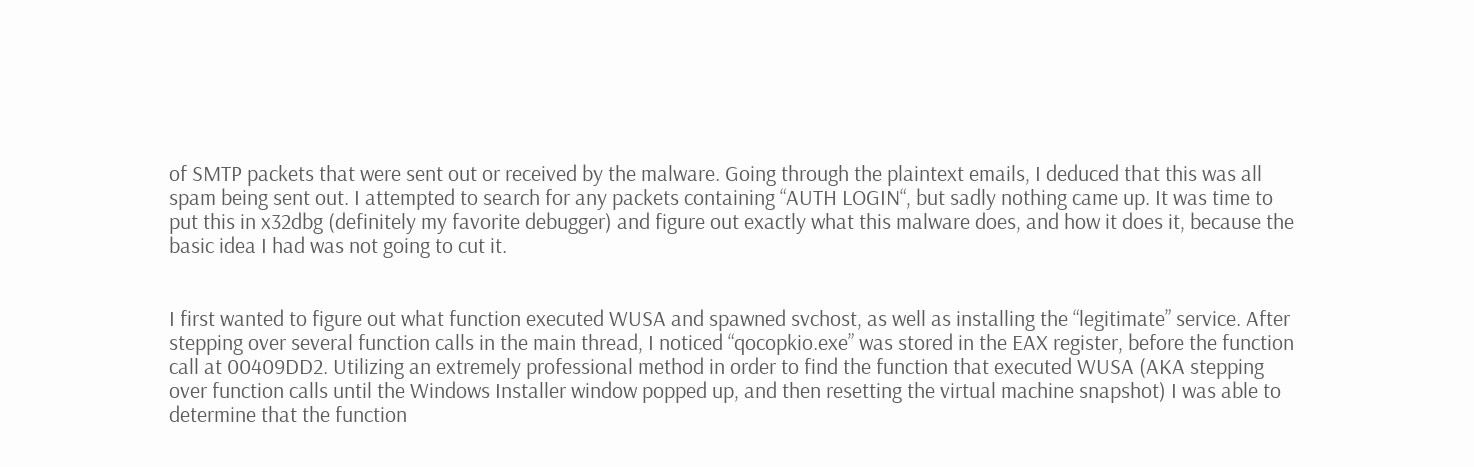of SMTP packets that were sent out or received by the malware. Going through the plaintext emails, I deduced that this was all spam being sent out. I attempted to search for any packets containing “AUTH LOGIN“, but sadly nothing came up. It was time to put this in x32dbg (definitely my favorite debugger) and figure out exactly what this malware does, and how it does it, because the basic idea I had was not going to cut it.


I first wanted to figure out what function executed WUSA and spawned svchost, as well as installing the “legitimate” service. After stepping over several function calls in the main thread, I noticed “qocopkio.exe” was stored in the EAX register, before the function call at 00409DD2. Utilizing an extremely professional method in order to find the function that executed WUSA (AKA stepping over function calls until the Windows Installer window popped up, and then resetting the virtual machine snapshot) I was able to determine that the function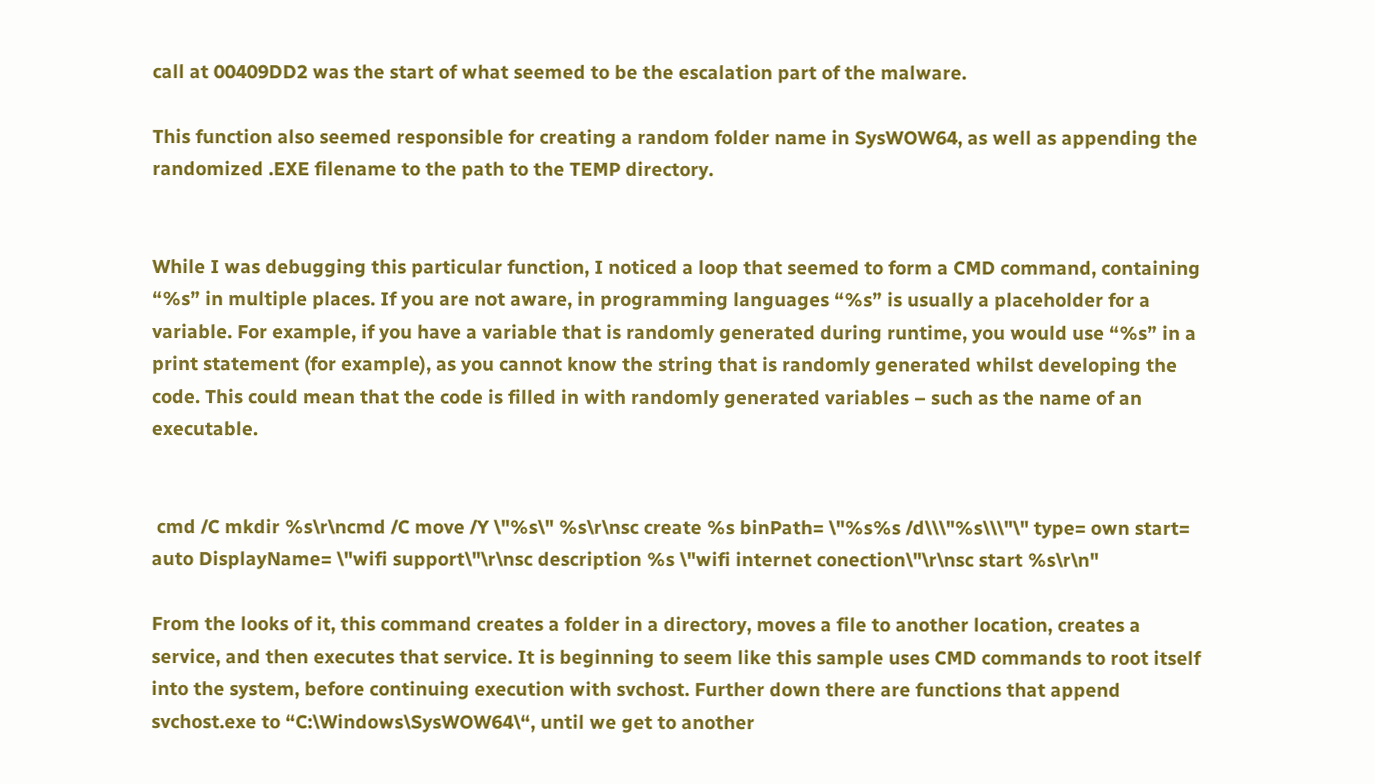call at 00409DD2 was the start of what seemed to be the escalation part of the malware.

This function also seemed responsible for creating a random folder name in SysWOW64, as well as appending the randomized .EXE filename to the path to the TEMP directory.


While I was debugging this particular function, I noticed a loop that seemed to form a CMD command, containing “%s” in multiple places. If you are not aware, in programming languages “%s” is usually a placeholder for a variable. For example, if you have a variable that is randomly generated during runtime, you would use “%s” in a print statement (for example), as you cannot know the string that is randomly generated whilst developing the code. This could mean that the code is filled in with randomly generated variables – such as the name of an executable.


 cmd /C mkdir %s\r\ncmd /C move /Y \"%s\" %s\r\nsc create %s binPath= \"%s%s /d\\\"%s\\\"\" type= own start= auto DisplayName= \"wifi support\"\r\nsc description %s \"wifi internet conection\"\r\nsc start %s\r\n"

From the looks of it, this command creates a folder in a directory, moves a file to another location, creates a service, and then executes that service. It is beginning to seem like this sample uses CMD commands to root itself into the system, before continuing execution with svchost. Further down there are functions that append svchost.exe to “C:\Windows\SysWOW64\“, until we get to another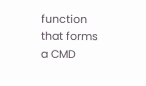function that forms a CMD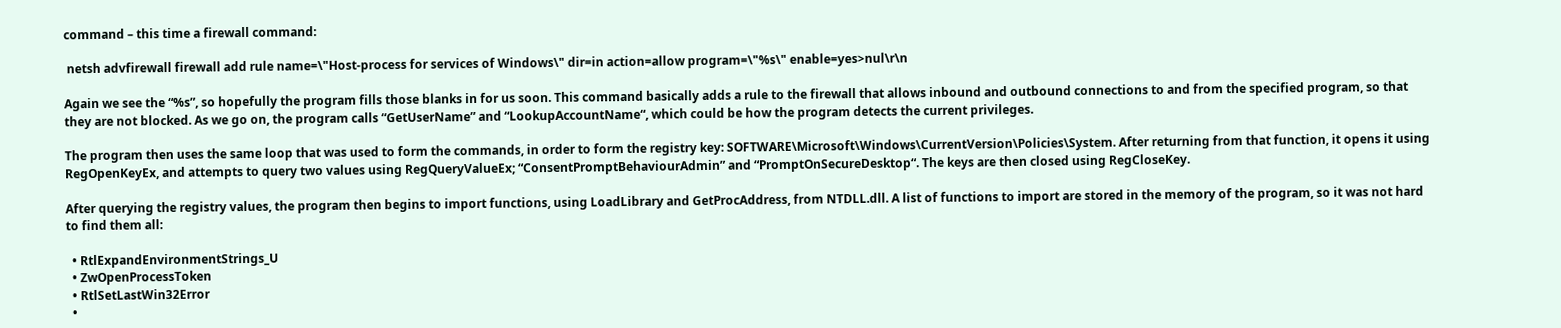command – this time a firewall command:

 netsh advfirewall firewall add rule name=\"Host-process for services of Windows\" dir=in action=allow program=\"%s\" enable=yes>nul\r\n

Again we see the “%s”, so hopefully the program fills those blanks in for us soon. This command basically adds a rule to the firewall that allows inbound and outbound connections to and from the specified program, so that they are not blocked. As we go on, the program calls “GetUserName” and “LookupAccountName“, which could be how the program detects the current privileges.

The program then uses the same loop that was used to form the commands, in order to form the registry key: SOFTWARE\Microsoft\Windows\CurrentVersion\Policies\System. After returning from that function, it opens it using RegOpenKeyEx, and attempts to query two values using RegQueryValueEx; “ConsentPromptBehaviourAdmin” and “PromptOnSecureDesktop“. The keys are then closed using RegCloseKey.

After querying the registry values, the program then begins to import functions, using LoadLibrary and GetProcAddress, from NTDLL.dll. A list of functions to import are stored in the memory of the program, so it was not hard to find them all:

  • RtlExpandEnvironmentStrings_U
  • ZwOpenProcessToken
  • RtlSetLastWin32Error
  •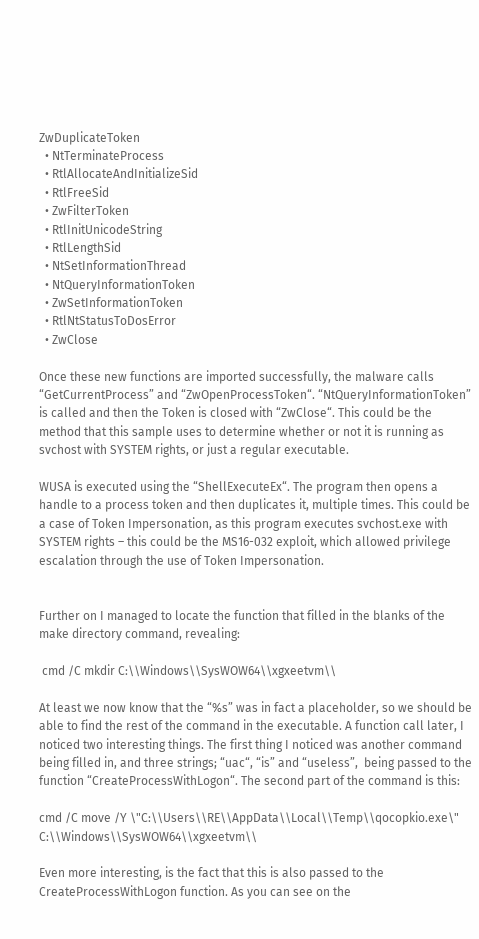ZwDuplicateToken
  • NtTerminateProcess
  • RtlAllocateAndInitializeSid
  • RtlFreeSid
  • ZwFilterToken
  • RtlInitUnicodeString
  • RtlLengthSid
  • NtSetInformationThread
  • NtQueryInformationToken
  • ZwSetInformationToken
  • RtlNtStatusToDosError
  • ZwClose

Once these new functions are imported successfully, the malware calls “GetCurrentProcess” and “ZwOpenProcessToken“. “NtQueryInformationToken” is called and then the Token is closed with “ZwClose“. This could be the method that this sample uses to determine whether or not it is running as svchost with SYSTEM rights, or just a regular executable.

WUSA is executed using the “ShellExecuteEx“. The program then opens a handle to a process token and then duplicates it, multiple times. This could be a case of Token Impersonation, as this program executes svchost.exe with SYSTEM rights – this could be the MS16-032 exploit, which allowed privilege escalation through the use of Token Impersonation.


Further on I managed to locate the function that filled in the blanks of the make directory command, revealing:

 cmd /C mkdir C:\\Windows\\SysWOW64\\xgxeetvm\\

At least we now know that the “%s” was in fact a placeholder, so we should be able to find the rest of the command in the executable. A function call later, I noticed two interesting things. The first thing I noticed was another command being filled in, and three strings; “uac“, “is” and “useless”,  being passed to the function “CreateProcessWithLogon“. The second part of the command is this:

cmd /C move /Y \"C:\\Users\\RE\\AppData\\Local\\Temp\\qocopkio.exe\" C:\\Windows\\SysWOW64\\xgxeetvm\\

Even more interesting, is the fact that this is also passed to the CreateProcessWithLogon function. As you can see on the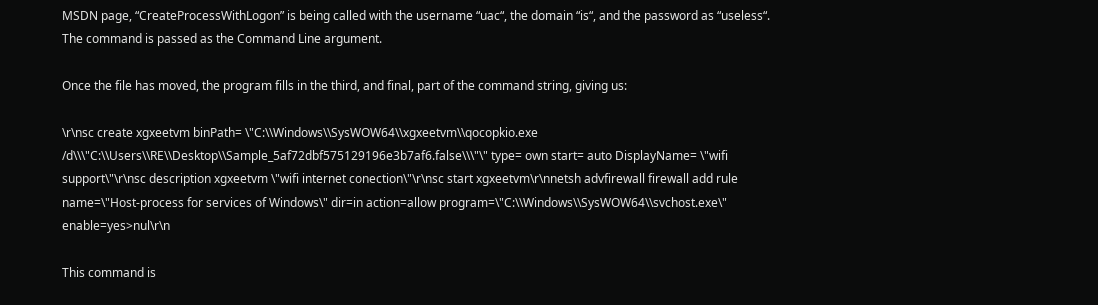MSDN page, “CreateProcessWithLogon” is being called with the username “uac“, the domain “is“, and the password as “useless“. The command is passed as the Command Line argument.

Once the file has moved, the program fills in the third, and final, part of the command string, giving us:

\r\nsc create xgxeetvm binPath= \"C:\\Windows\\SysWOW64\\xgxeetvm\\qocopkio.exe /d\\\"C:\\Users\\RE\\Desktop\\Sample_5af72dbf575129196e3b7af6.false\\\"\" type= own start= auto DisplayName= \"wifi support\"\r\nsc description xgxeetvm \"wifi internet conection\"\r\nsc start xgxeetvm\r\nnetsh advfirewall firewall add rule name=\"Host-process for services of Windows\" dir=in action=allow program=\"C:\\Windows\\SysWOW64\\svchost.exe\" enable=yes>nul\r\n

This command is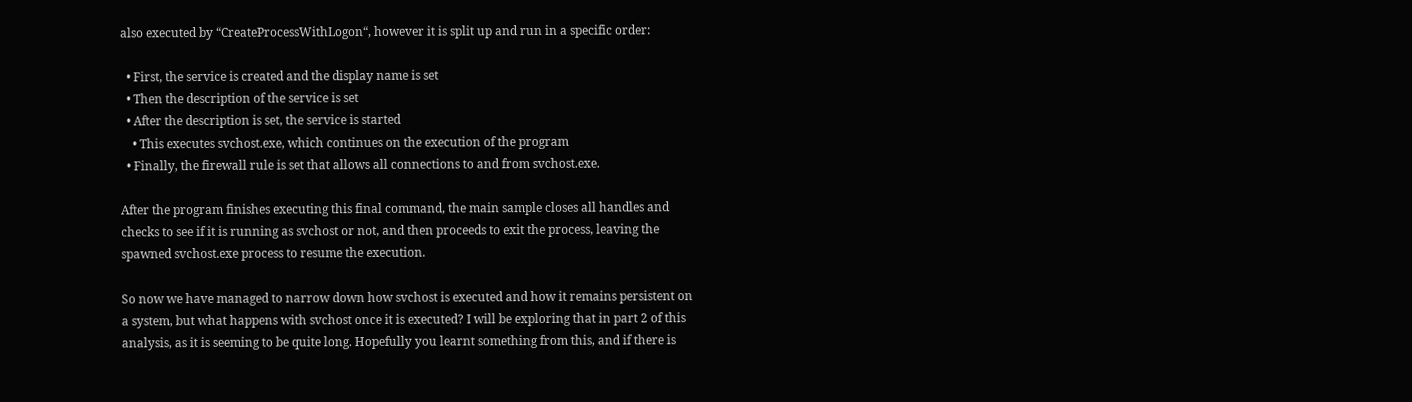also executed by “CreateProcessWithLogon“, however it is split up and run in a specific order:

  • First, the service is created and the display name is set
  • Then the description of the service is set
  • After the description is set, the service is started
    • This executes svchost.exe, which continues on the execution of the program
  • Finally, the firewall rule is set that allows all connections to and from svchost.exe.

After the program finishes executing this final command, the main sample closes all handles and checks to see if it is running as svchost or not, and then proceeds to exit the process, leaving the spawned svchost.exe process to resume the execution.

So now we have managed to narrow down how svchost is executed and how it remains persistent on a system, but what happens with svchost once it is executed? I will be exploring that in part 2 of this analysis, as it is seeming to be quite long. Hopefully you learnt something from this, and if there is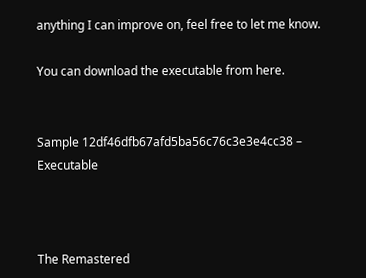anything I can improve on, feel free to let me know.

You can download the executable from here.


Sample 12df46dfb67afd5ba56c76c3e3e4cc38 – Executable



The Remastered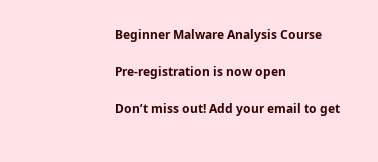Beginner Malware Analysis Course

Pre-registration is now open

Don’t miss out! Add your email to get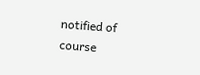notified of course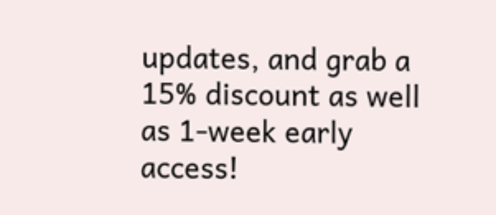updates, and grab a 15% discount as well as 1-week early access!